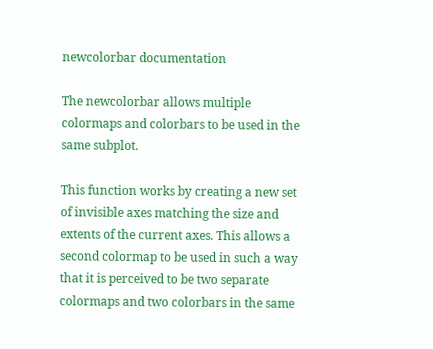newcolorbar documentation

The newcolorbar allows multiple colormaps and colorbars to be used in the same subplot.

This function works by creating a new set of invisible axes matching the size and extents of the current axes. This allows a second colormap to be used in such a way that it is perceived to be two separate colormaps and two colorbars in the same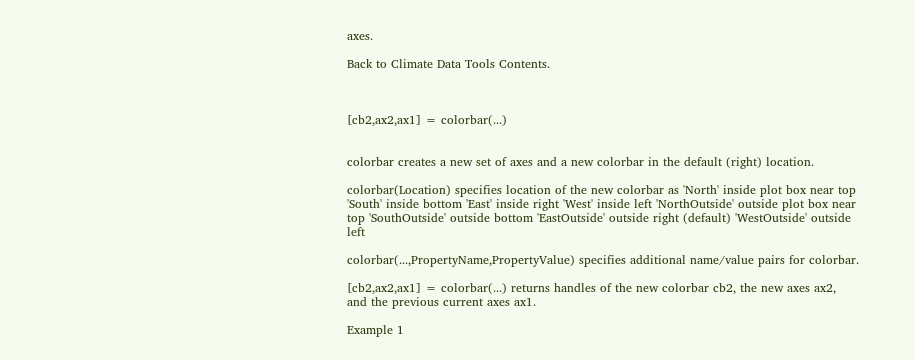axes.

Back to Climate Data Tools Contents.



[cb2,ax2,ax1] = colorbar(...)


colorbar creates a new set of axes and a new colorbar in the default (right) location.

colorbar(Location) specifies location of the new colorbar as 'North' inside plot box near top 'South' inside bottom 'East' inside right 'West' inside left 'NorthOutside' outside plot box near top 'SouthOutside' outside bottom 'EastOutside' outside right (default) 'WestOutside' outside left

colorbar(...,PropertyName,PropertyValue) specifies additional name/value pairs for colorbar.

[cb2,ax2,ax1] = colorbar(...) returns handles of the new colorbar cb2, the new axes ax2, and the previous current axes ax1.

Example 1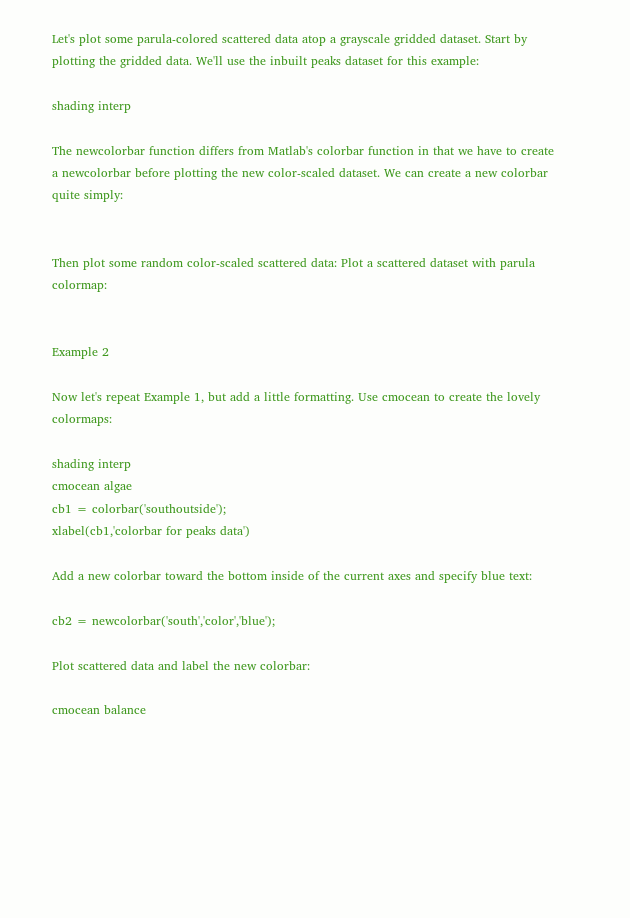Let's plot some parula-colored scattered data atop a grayscale gridded dataset. Start by plotting the gridded data. We'll use the inbuilt peaks dataset for this example:

shading interp

The newcolorbar function differs from Matlab's colorbar function in that we have to create a newcolorbar before plotting the new color-scaled dataset. We can create a new colorbar quite simply:


Then plot some random color-scaled scattered data: Plot a scattered dataset with parula colormap:


Example 2

Now let's repeat Example 1, but add a little formatting. Use cmocean to create the lovely colormaps:

shading interp
cmocean algae
cb1 = colorbar('southoutside');
xlabel(cb1,'colorbar for peaks data')

Add a new colorbar toward the bottom inside of the current axes and specify blue text:

cb2 = newcolorbar('south','color','blue');

Plot scattered data and label the new colorbar:

cmocean balance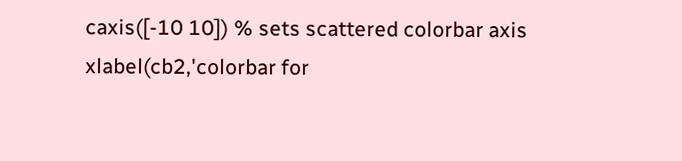caxis([-10 10]) % sets scattered colorbar axis
xlabel(cb2,'colorbar for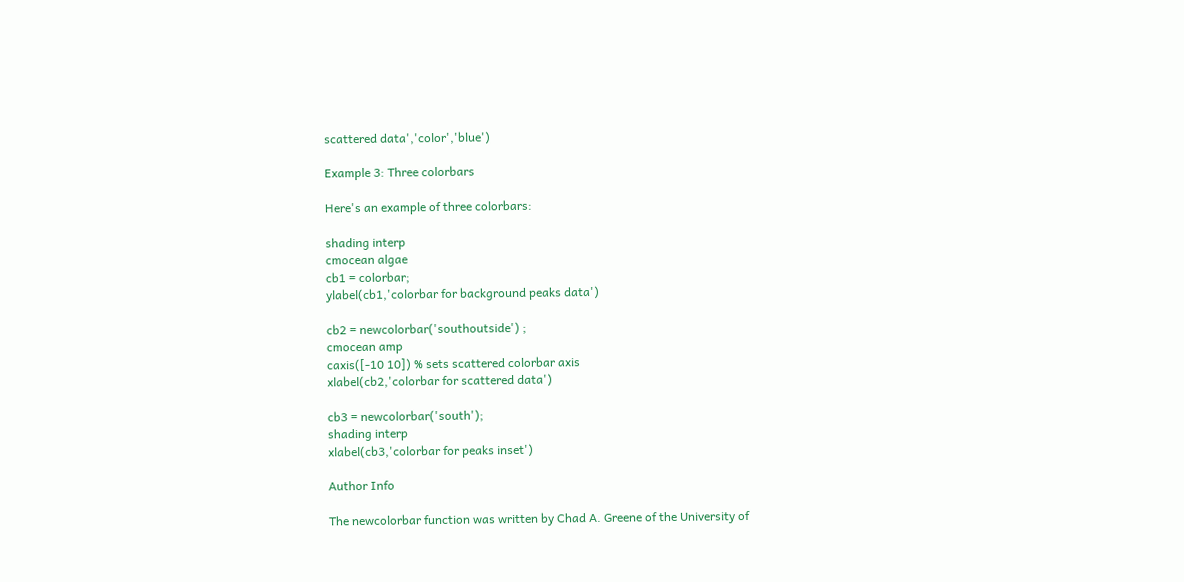scattered data','color','blue')

Example 3: Three colorbars

Here's an example of three colorbars:

shading interp
cmocean algae
cb1 = colorbar;
ylabel(cb1,'colorbar for background peaks data')

cb2 = newcolorbar('southoutside') ;
cmocean amp
caxis([-10 10]) % sets scattered colorbar axis
xlabel(cb2,'colorbar for scattered data')

cb3 = newcolorbar('south');
shading interp
xlabel(cb3,'colorbar for peaks inset')

Author Info

The newcolorbar function was written by Chad A. Greene of the University of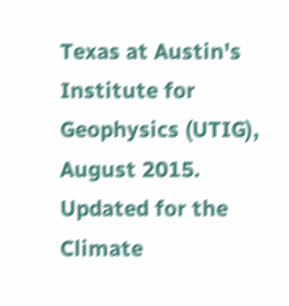Texas at Austin's Institute for Geophysics (UTIG), August 2015. Updated for the Climate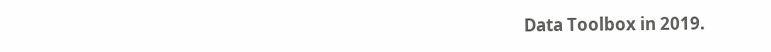Data Toolbox in 2019.